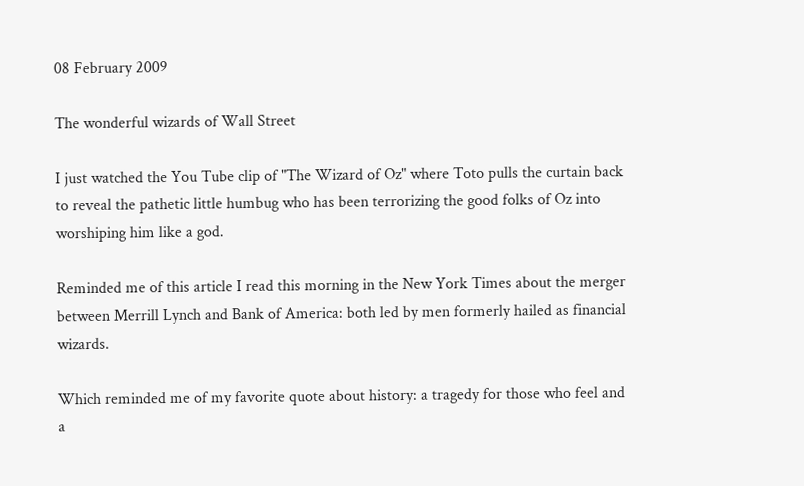08 February 2009

The wonderful wizards of Wall Street

I just watched the You Tube clip of "The Wizard of Oz" where Toto pulls the curtain back to reveal the pathetic little humbug who has been terrorizing the good folks of Oz into worshiping him like a god.

Reminded me of this article I read this morning in the New York Times about the merger between Merrill Lynch and Bank of America: both led by men formerly hailed as financial wizards.

Which reminded me of my favorite quote about history: a tragedy for those who feel and a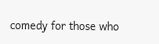comedy for those who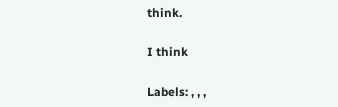think.

I think

Labels: , , ,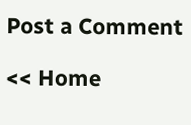Post a Comment

<< Home